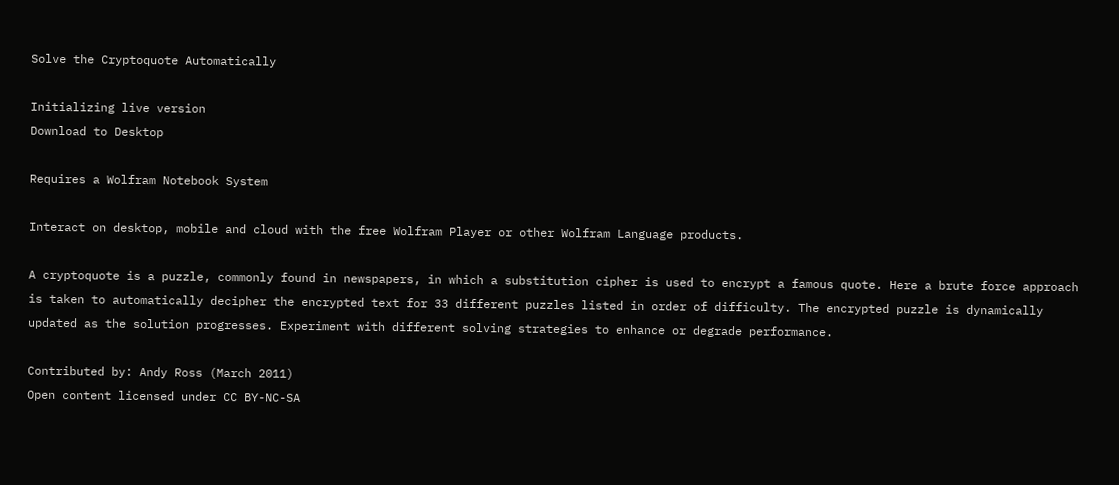Solve the Cryptoquote Automatically

Initializing live version
Download to Desktop

Requires a Wolfram Notebook System

Interact on desktop, mobile and cloud with the free Wolfram Player or other Wolfram Language products.

A cryptoquote is a puzzle, commonly found in newspapers, in which a substitution cipher is used to encrypt a famous quote. Here a brute force approach is taken to automatically decipher the encrypted text for 33 different puzzles listed in order of difficulty. The encrypted puzzle is dynamically updated as the solution progresses. Experiment with different solving strategies to enhance or degrade performance.

Contributed by: Andy Ross (March 2011)
Open content licensed under CC BY-NC-SA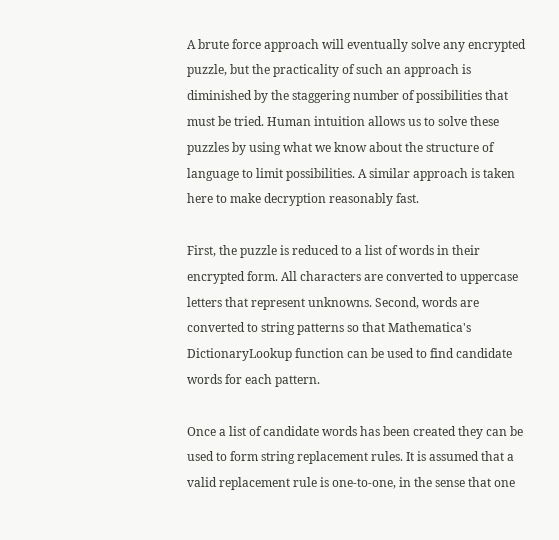A brute force approach will eventually solve any encrypted puzzle, but the practicality of such an approach is diminished by the staggering number of possibilities that must be tried. Human intuition allows us to solve these puzzles by using what we know about the structure of language to limit possibilities. A similar approach is taken here to make decryption reasonably fast.

First, the puzzle is reduced to a list of words in their encrypted form. All characters are converted to uppercase letters that represent unknowns. Second, words are converted to string patterns so that Mathematica's DictionaryLookup function can be used to find candidate words for each pattern.

Once a list of candidate words has been created they can be used to form string replacement rules. It is assumed that a valid replacement rule is one-to-one, in the sense that one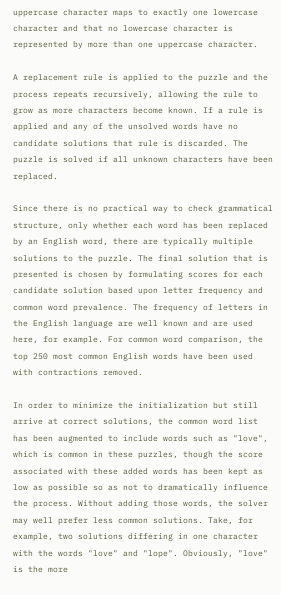uppercase character maps to exactly one lowercase character and that no lowercase character is represented by more than one uppercase character.

A replacement rule is applied to the puzzle and the process repeats recursively, allowing the rule to grow as more characters become known. If a rule is applied and any of the unsolved words have no candidate solutions that rule is discarded. The puzzle is solved if all unknown characters have been replaced.

Since there is no practical way to check grammatical structure, only whether each word has been replaced by an English word, there are typically multiple solutions to the puzzle. The final solution that is presented is chosen by formulating scores for each candidate solution based upon letter frequency and common word prevalence. The frequency of letters in the English language are well known and are used here, for example. For common word comparison, the top 250 most common English words have been used with contractions removed.

In order to minimize the initialization but still arrive at correct solutions, the common word list has been augmented to include words such as "love", which is common in these puzzles, though the score associated with these added words has been kept as low as possible so as not to dramatically influence the process. Without adding those words, the solver may well prefer less common solutions. Take, for example, two solutions differing in one character with the words "love" and "lope". Obviously, "love" is the more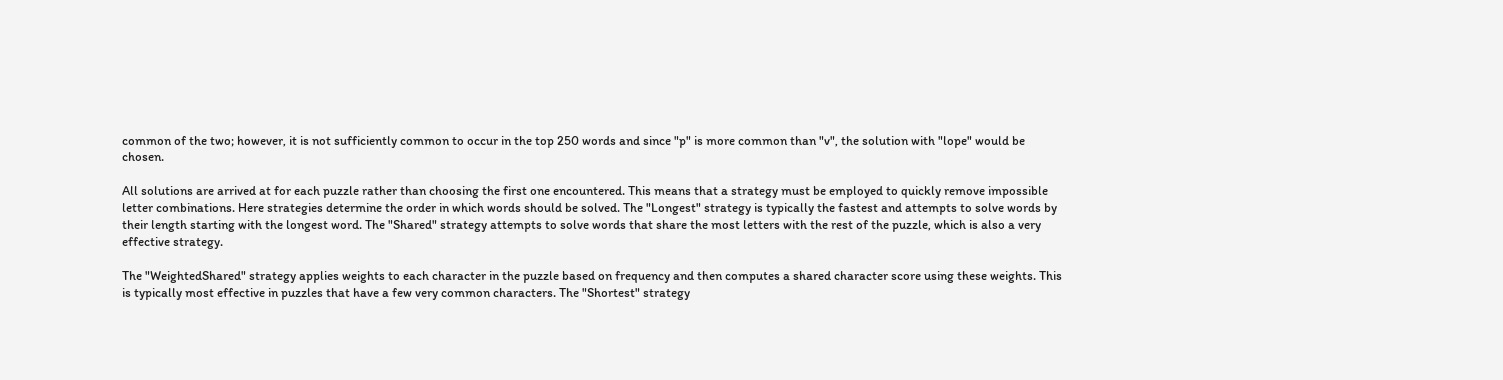common of the two; however, it is not sufficiently common to occur in the top 250 words and since "p" is more common than "v", the solution with "lope" would be chosen.

All solutions are arrived at for each puzzle rather than choosing the first one encountered. This means that a strategy must be employed to quickly remove impossible letter combinations. Here strategies determine the order in which words should be solved. The "Longest" strategy is typically the fastest and attempts to solve words by their length starting with the longest word. The "Shared" strategy attempts to solve words that share the most letters with the rest of the puzzle, which is also a very effective strategy.

The "WeightedShared" strategy applies weights to each character in the puzzle based on frequency and then computes a shared character score using these weights. This is typically most effective in puzzles that have a few very common characters. The "Shortest" strategy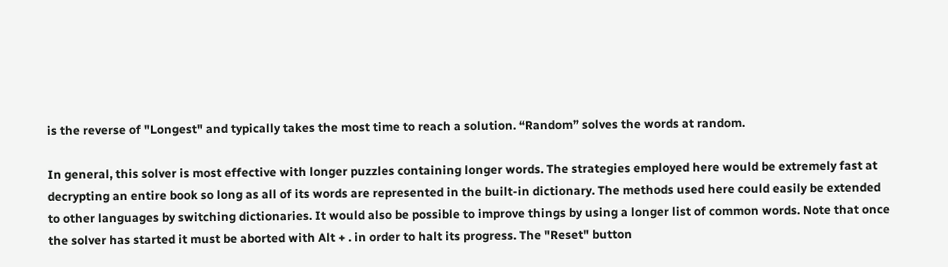is the reverse of "Longest" and typically takes the most time to reach a solution. “Random” solves the words at random.

In general, this solver is most effective with longer puzzles containing longer words. The strategies employed here would be extremely fast at decrypting an entire book so long as all of its words are represented in the built-in dictionary. The methods used here could easily be extended to other languages by switching dictionaries. It would also be possible to improve things by using a longer list of common words. Note that once the solver has started it must be aborted with Alt + . in order to halt its progress. The "Reset" button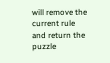will remove the current rule and return the puzzle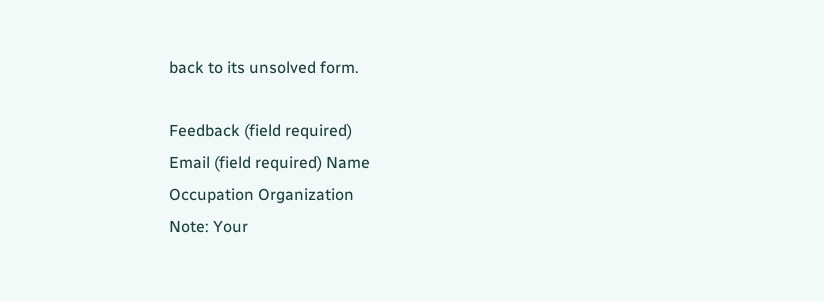back to its unsolved form.

Feedback (field required)
Email (field required) Name
Occupation Organization
Note: Your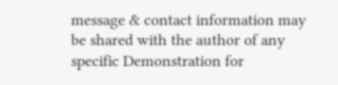message & contact information may be shared with the author of any specific Demonstration for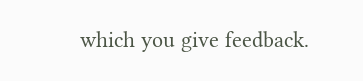which you give feedback.